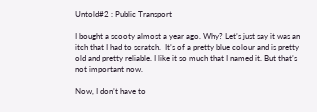Untold#2 : Public Transport

I bought a scooty almost a year ago. Why? Let’s just say it was an itch that I had to scratch.  It’s of a pretty blue colour and is pretty old and pretty reliable. I like it so much that I named it. But that’s not important now.

Now, I don’t have to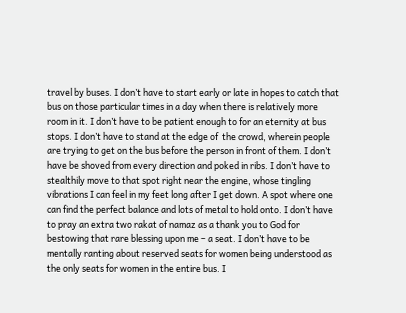travel by buses. I don’t have to start early or late in hopes to catch that bus on those particular times in a day when there is relatively more room in it. I don’t have to be patient enough to for an eternity at bus stops. I don’t have to stand at the edge of  the crowd, wherein people are trying to get on the bus before the person in front of them. I don’t have be shoved from every direction and poked in ribs. I don’t have to stealthily move to that spot right near the engine, whose tingling vibrations I can feel in my feet long after I get down. A spot where one can find the perfect balance and lots of metal to hold onto. I don’t have to pray an extra two rakat of namaz as a thank you to God for bestowing that rare blessing upon me – a seat. I don’t have to be mentally ranting about reserved seats for women being understood as the only seats for women in the entire bus. I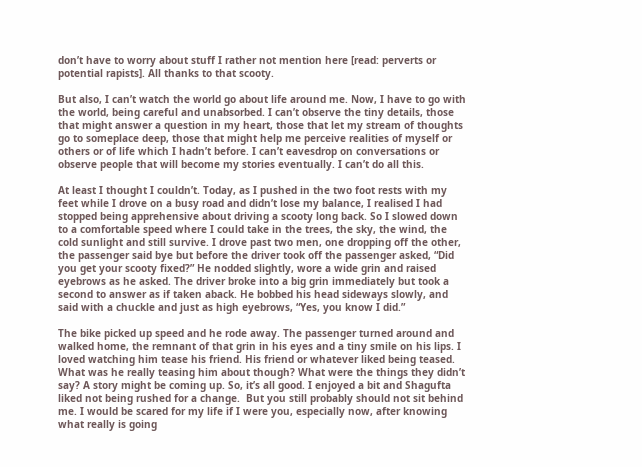don’t have to worry about stuff I rather not mention here [read: perverts or potential rapists]. All thanks to that scooty.

But also, I can’t watch the world go about life around me. Now, I have to go with the world, being careful and unabsorbed. I can’t observe the tiny details, those that might answer a question in my heart, those that let my stream of thoughts go to someplace deep, those that might help me perceive realities of myself or others or of life which I hadn’t before. I can’t eavesdrop on conversations or observe people that will become my stories eventually. I can’t do all this.

At least I thought I couldn’t. Today, as I pushed in the two foot rests with my feet while I drove on a busy road and didn’t lose my balance, I realised I had stopped being apprehensive about driving a scooty long back. So I slowed down to a comfortable speed where I could take in the trees, the sky, the wind, the cold sunlight and still survive. I drove past two men, one dropping off the other, the passenger said bye but before the driver took off the passenger asked, “Did you get your scooty fixed?” He nodded slightly, wore a wide grin and raised eyebrows as he asked. The driver broke into a big grin immediately but took a second to answer as if taken aback. He bobbed his head sideways slowly, and said with a chuckle and just as high eyebrows, “Yes, you know I did.”

The bike picked up speed and he rode away. The passenger turned around and walked home, the remnant of that grin in his eyes and a tiny smile on his lips. I loved watching him tease his friend. His friend or whatever liked being teased.  What was he really teasing him about though? What were the things they didn’t say? A story might be coming up. So, it’s all good. I enjoyed a bit and Shagufta liked not being rushed for a change.  But you still probably should not sit behind me. I would be scared for my life if I were you, especially now, after knowing what really is going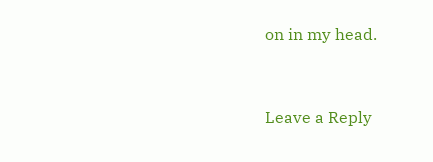on in my head.



Leave a Reply